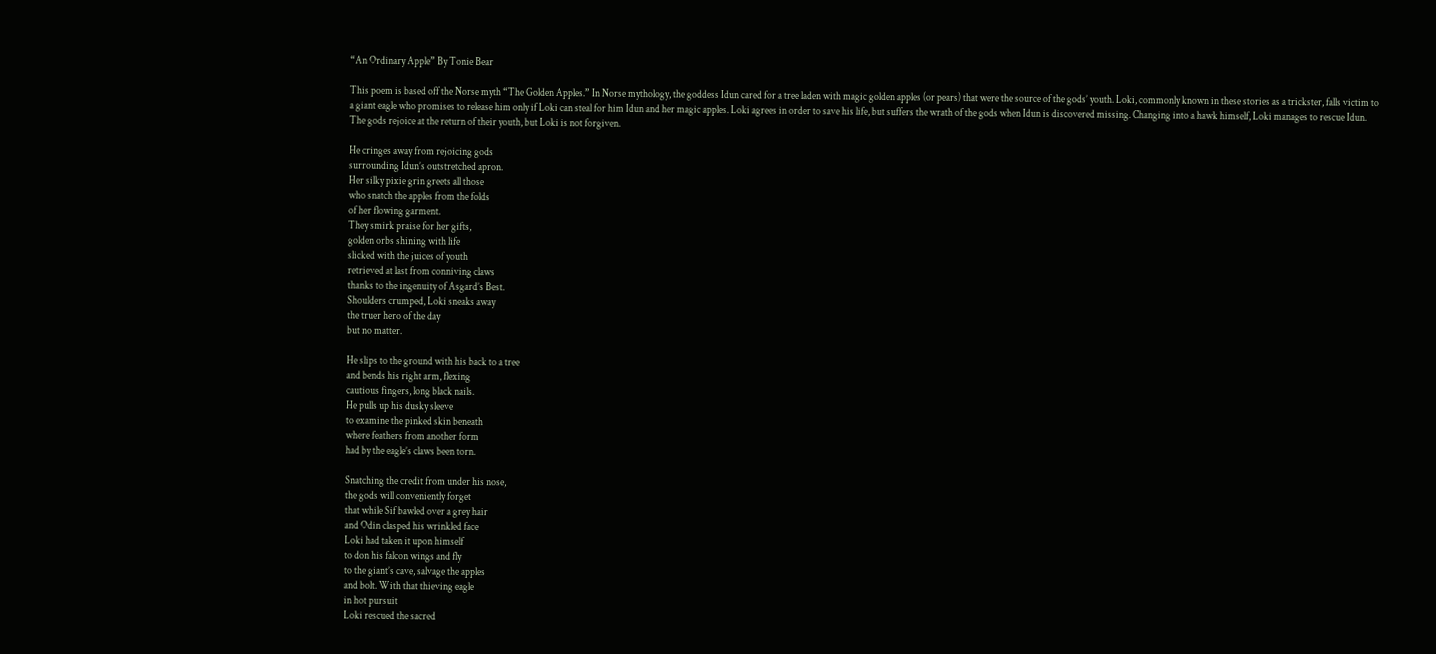“An Ordinary Apple” By Tonie Bear

This poem is based off the Norse myth “The Golden Apples.” In Norse mythology, the goddess Idun cared for a tree laden with magic golden apples (or pears) that were the source of the gods’ youth. Loki, commonly known in these stories as a trickster, falls victim to a giant eagle who promises to release him only if Loki can steal for him Idun and her magic apples. Loki agrees in order to save his life, but suffers the wrath of the gods when Idun is discovered missing. Changing into a hawk himself, Loki manages to rescue Idun. The gods rejoice at the return of their youth, but Loki is not forgiven.

He cringes away from rejoicing gods
surrounding Idun’s outstretched apron.
Her silky pixie grin greets all those
who snatch the apples from the folds
of her flowing garment.
They smirk praise for her gifts,
golden orbs shining with life
slicked with the juices of youth
retrieved at last from conniving claws
thanks to the ingenuity of Asgard’s Best.
Shoulders crumped, Loki sneaks away
the truer hero of the day
but no matter.

He slips to the ground with his back to a tree
and bends his right arm, flexing
cautious fingers, long black nails.
He pulls up his dusky sleeve
to examine the pinked skin beneath
where feathers from another form
had by the eagle’s claws been torn.

Snatching the credit from under his nose,
the gods will conveniently forget
that while Sif bawled over a grey hair
and Odin clasped his wrinkled face
Loki had taken it upon himself
to don his falcon wings and fly
to the giant’s cave, salvage the apples
and bolt. With that thieving eagle
in hot pursuit
Loki rescued the sacred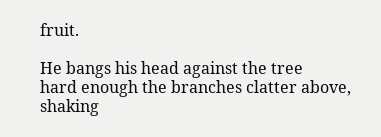fruit.

He bangs his head against the tree
hard enough the branches clatter above,
shaking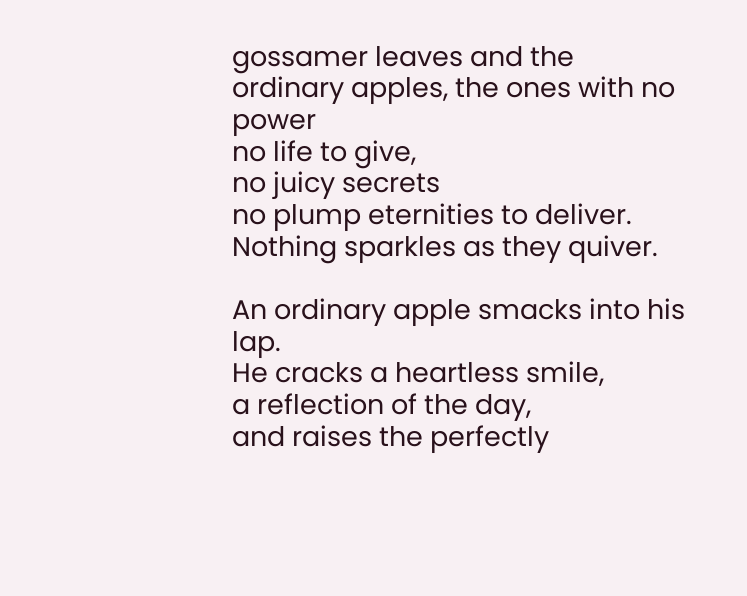gossamer leaves and the
ordinary apples, the ones with no power
no life to give,
no juicy secrets
no plump eternities to deliver.
Nothing sparkles as they quiver.

An ordinary apple smacks into his lap.
He cracks a heartless smile,
a reflection of the day,
and raises the perfectly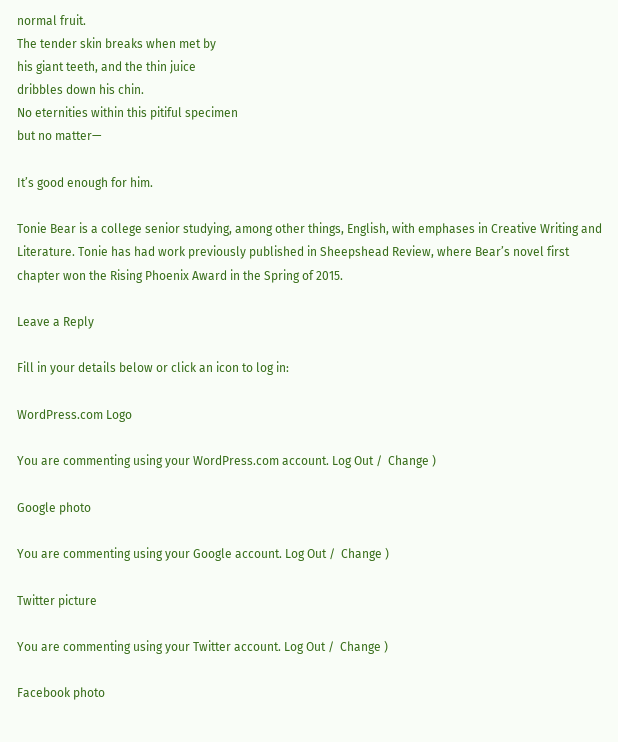normal fruit.
The tender skin breaks when met by
his giant teeth, and the thin juice
dribbles down his chin.
No eternities within this pitiful specimen
but no matter—

It’s good enough for him.

Tonie Bear is a college senior studying, among other things, English, with emphases in Creative Writing and Literature. Tonie has had work previously published in Sheepshead Review, where Bear’s novel first chapter won the Rising Phoenix Award in the Spring of 2015.

Leave a Reply

Fill in your details below or click an icon to log in:

WordPress.com Logo

You are commenting using your WordPress.com account. Log Out /  Change )

Google photo

You are commenting using your Google account. Log Out /  Change )

Twitter picture

You are commenting using your Twitter account. Log Out /  Change )

Facebook photo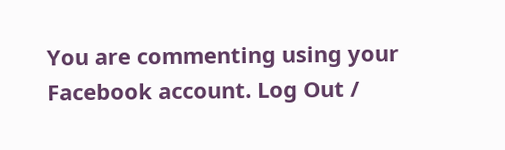You are commenting using your Facebook account. Log Out /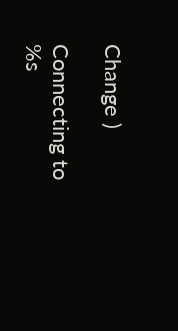Change )

Connecting to %s